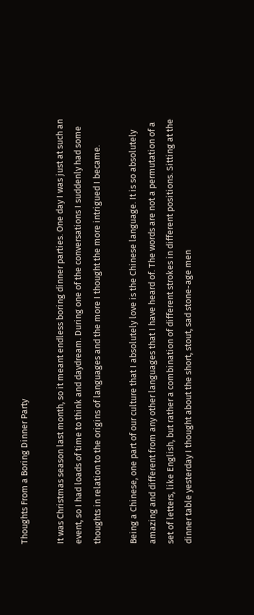Thoughts From a Boring Dinner Party

It was Christmas season last month, so it meant endless boring dinner parties. One day I was just at such an event, so I had loads of time to think and daydream. During one of the conversations I suddenly had some thoughts in relation to the origins of languages and the more I thought the more intrigued I became.

Being a Chinese, one part of our culture that I absolutely love is the Chinese language. It is so absolutely amazing and different from any other languages that I have heard of. The words are not a permutation of a set of letters, like English, but rather a combination of different strokes in different positions. Sitting at the dinner table yesterday I thought about the short, stout, sad stone-age men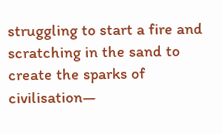struggling to start a fire and scratching in the sand to create the sparks of civilisation—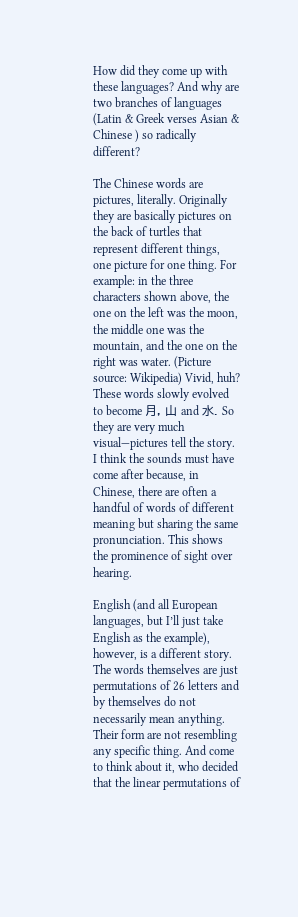How did they come up with these languages? And why are two branches of languages (Latin & Greek verses Asian & Chinese ) so radically different?

The Chinese words are pictures, literally. Originally they are basically pictures on the back of turtles that represent different things, one picture for one thing. For example: in the three characters shown above, the one on the left was the moon, the middle one was the mountain, and the one on the right was water. (Picture source: Wikipedia) Vivid, huh? These words slowly evolved to become 月, 山 and 水. So they are very much visual—pictures tell the story. I think the sounds must have come after because, in Chinese, there are often a handful of words of different meaning but sharing the same pronunciation. This shows the prominence of sight over hearing.

English (and all European languages, but I’ll just take English as the example), however, is a different story. The words themselves are just permutations of 26 letters and by themselves do not necessarily mean anything. Their form are not resembling any specific thing. And come to think about it, who decided that the linear permutations of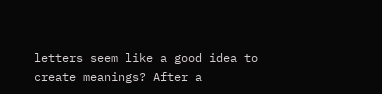letters seem like a good idea to create meanings? After a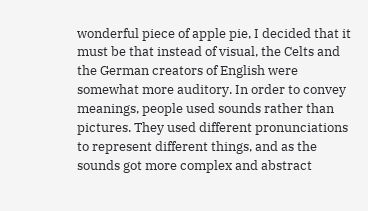wonderful piece of apple pie, I decided that it must be that instead of visual, the Celts and the German creators of English were somewhat more auditory. In order to convey meanings, people used sounds rather than pictures. They used different pronunciations to represent different things, and as the sounds got more complex and abstract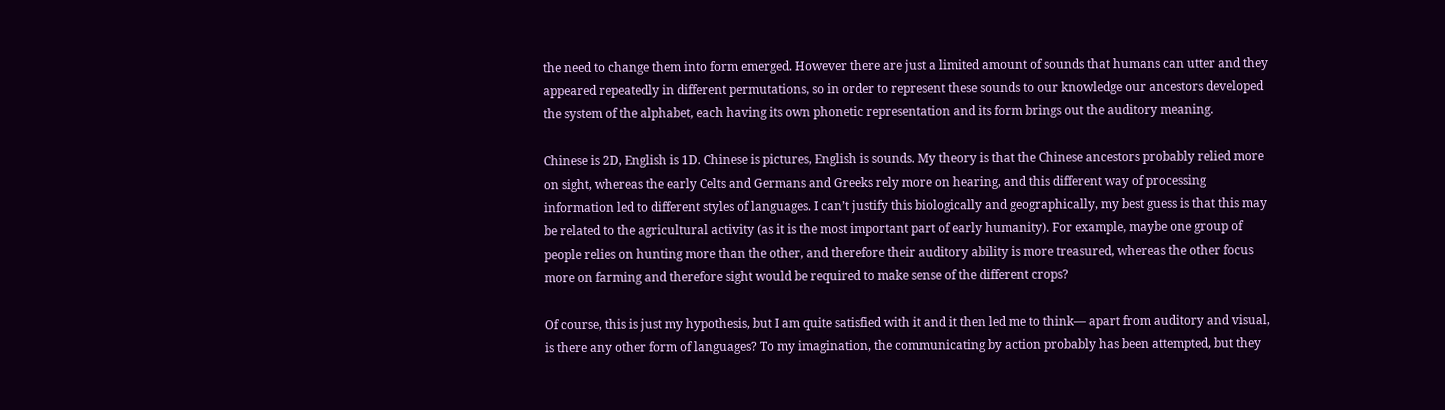the need to change them into form emerged. However there are just a limited amount of sounds that humans can utter and they appeared repeatedly in different permutations, so in order to represent these sounds to our knowledge our ancestors developed the system of the alphabet, each having its own phonetic representation and its form brings out the auditory meaning.

Chinese is 2D, English is 1D. Chinese is pictures, English is sounds. My theory is that the Chinese ancestors probably relied more on sight, whereas the early Celts and Germans and Greeks rely more on hearing, and this different way of processing information led to different styles of languages. I can’t justify this biologically and geographically, my best guess is that this may be related to the agricultural activity (as it is the most important part of early humanity). For example, maybe one group of people relies on hunting more than the other, and therefore their auditory ability is more treasured, whereas the other focus more on farming and therefore sight would be required to make sense of the different crops?

Of course, this is just my hypothesis, but I am quite satisfied with it and it then led me to think— apart from auditory and visual, is there any other form of languages? To my imagination, the communicating by action probably has been attempted, but they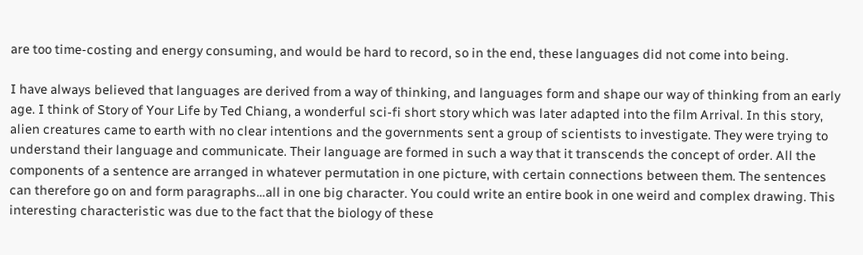are too time-costing and energy consuming, and would be hard to record, so in the end, these languages did not come into being.

I have always believed that languages are derived from a way of thinking, and languages form and shape our way of thinking from an early age. I think of Story of Your Life by Ted Chiang, a wonderful sci-fi short story which was later adapted into the film Arrival. In this story, alien creatures came to earth with no clear intentions and the governments sent a group of scientists to investigate. They were trying to understand their language and communicate. Their language are formed in such a way that it transcends the concept of order. All the components of a sentence are arranged in whatever permutation in one picture, with certain connections between them. The sentences can therefore go on and form paragraphs…all in one big character. You could write an entire book in one weird and complex drawing. This interesting characteristic was due to the fact that the biology of these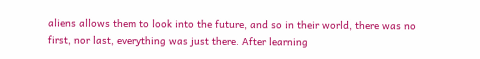aliens allows them to look into the future, and so in their world, there was no first, nor last, everything was just there. After learning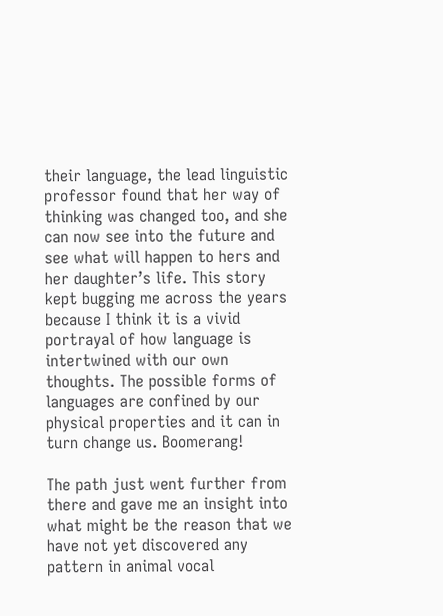their language, the lead linguistic professor found that her way of thinking was changed too, and she can now see into the future and see what will happen to hers and her daughter’s life. This story kept bugging me across the years because I think it is a vivid portrayal of how language is intertwined with our own thoughts. The possible forms of languages are confined by our physical properties and it can in turn change us. Boomerang!

The path just went further from there and gave me an insight into what might be the reason that we have not yet discovered any pattern in animal vocal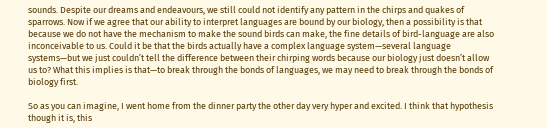sounds. Despite our dreams and endeavours, we still could not identify any pattern in the chirps and quakes of sparrows. Now if we agree that our ability to interpret languages are bound by our biology, then a possibility is that because we do not have the mechanism to make the sound birds can make, the fine details of bird-language are also inconceivable to us. Could it be that the birds actually have a complex language system—several language systems—but we just couldn’t tell the difference between their chirping words because our biology just doesn’t allow us to? What this implies is that—to break through the bonds of languages, we may need to break through the bonds of biology first.

So as you can imagine, I went home from the dinner party the other day very hyper and excited. I think that hypothesis though it is, this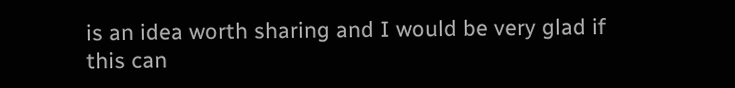is an idea worth sharing and I would be very glad if this can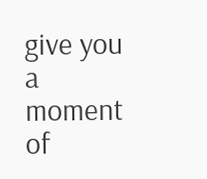give you a moment of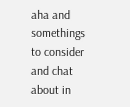aha and somethings to consider and chat about in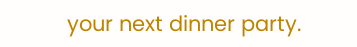your next dinner party.